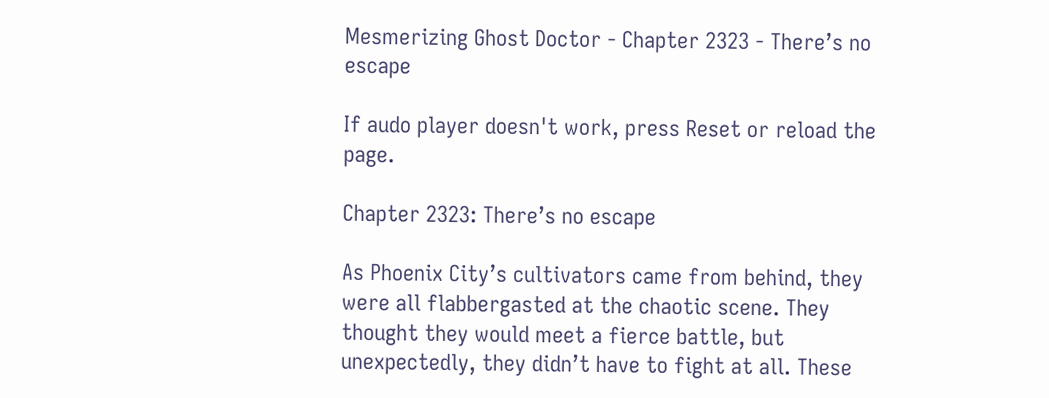Mesmerizing Ghost Doctor - Chapter 2323 - There’s no escape

If audo player doesn't work, press Reset or reload the page.

Chapter 2323: There’s no escape

As Phoenix City’s cultivators came from behind, they were all flabbergasted at the chaotic scene. They thought they would meet a fierce battle, but unexpectedly, they didn’t have to fight at all. These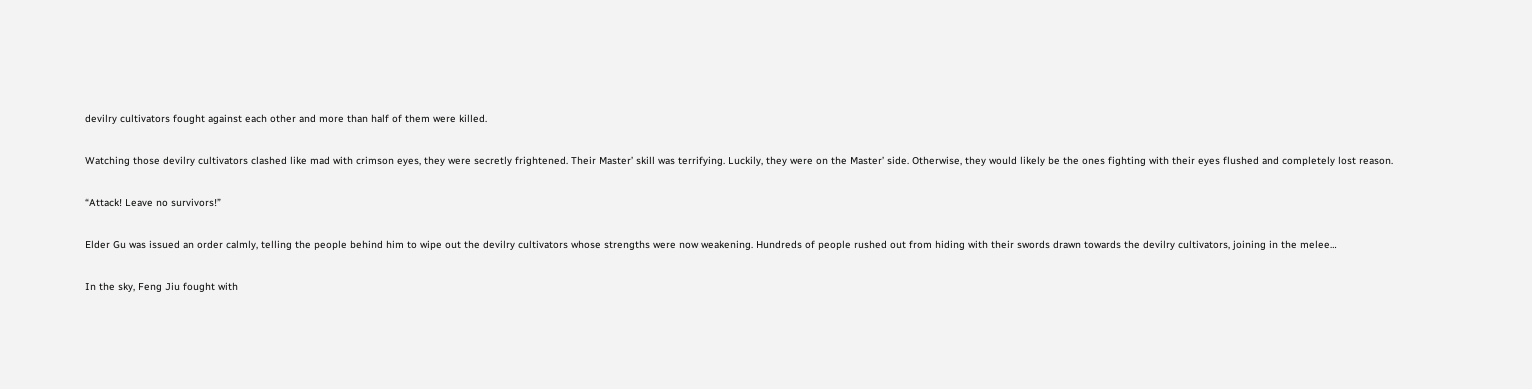devilry cultivators fought against each other and more than half of them were killed.

Watching those devilry cultivators clashed like mad with crimson eyes, they were secretly frightened. Their Master’ skill was terrifying. Luckily, they were on the Master’ side. Otherwise, they would likely be the ones fighting with their eyes flushed and completely lost reason.

“Attack! Leave no survivors!”

Elder Gu was issued an order calmly, telling the people behind him to wipe out the devilry cultivators whose strengths were now weakening. Hundreds of people rushed out from hiding with their swords drawn towards the devilry cultivators, joining in the melee…

In the sky, Feng Jiu fought with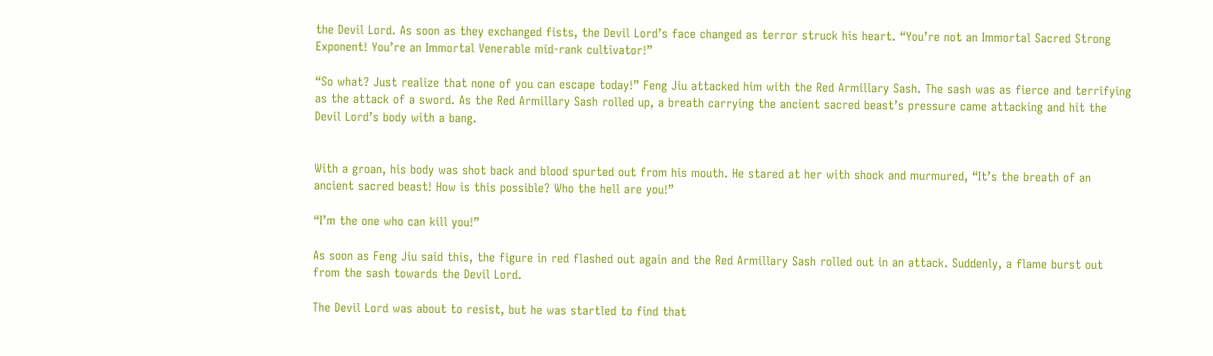the Devil Lord. As soon as they exchanged fists, the Devil Lord’s face changed as terror struck his heart. “You’re not an Immortal Sacred Strong Exponent! You’re an Immortal Venerable mid-rank cultivator!”

“So what? Just realize that none of you can escape today!” Feng Jiu attacked him with the Red Armillary Sash. The sash was as fierce and terrifying as the attack of a sword. As the Red Armillary Sash rolled up, a breath carrying the ancient sacred beast’s pressure came attacking and hit the Devil Lord’s body with a bang.


With a groan, his body was shot back and blood spurted out from his mouth. He stared at her with shock and murmured, “It’s the breath of an ancient sacred beast! How is this possible? Who the hell are you!”

“I’m the one who can kill you!”

As soon as Feng Jiu said this, the figure in red flashed out again and the Red Armillary Sash rolled out in an attack. Suddenly, a flame burst out from the sash towards the Devil Lord.

The Devil Lord was about to resist, but he was startled to find that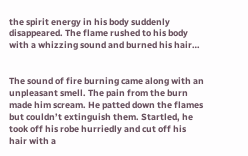the spirit energy in his body suddenly disappeared. The flame rushed to his body with a whizzing sound and burned his hair…


The sound of fire burning came along with an unpleasant smell. The pain from the burn made him scream. He patted down the flames but couldn’t extinguish them. Startled, he took off his robe hurriedly and cut off his hair with a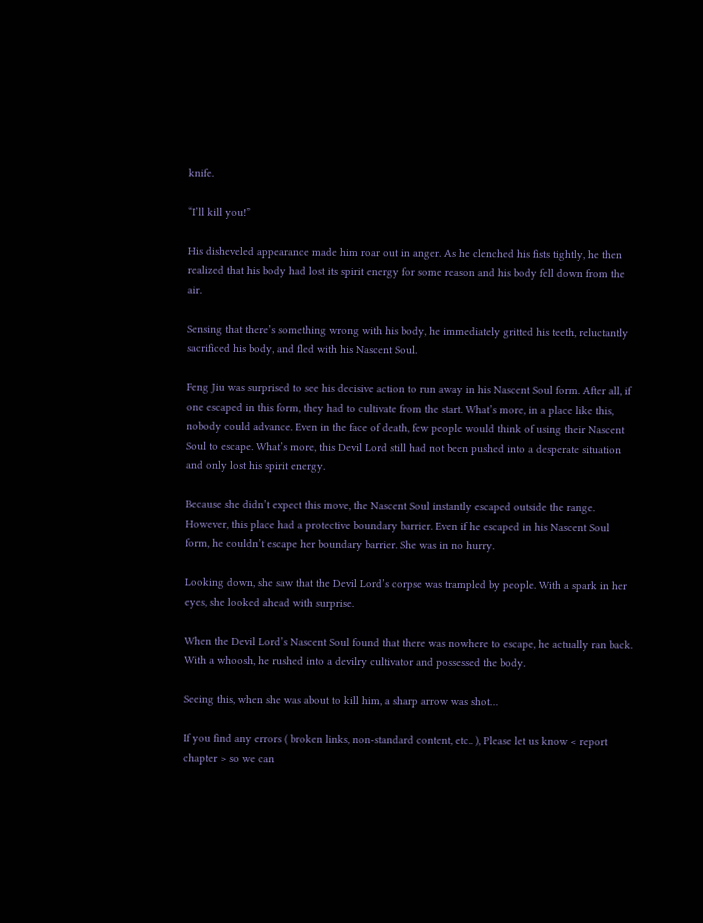knife.

“I’ll kill you!”

His disheveled appearance made him roar out in anger. As he clenched his fists tightly, he then realized that his body had lost its spirit energy for some reason and his body fell down from the air.

Sensing that there’s something wrong with his body, he immediately gritted his teeth, reluctantly sacrificed his body, and fled with his Nascent Soul.

Feng Jiu was surprised to see his decisive action to run away in his Nascent Soul form. After all, if one escaped in this form, they had to cultivate from the start. What’s more, in a place like this, nobody could advance. Even in the face of death, few people would think of using their Nascent Soul to escape. What’s more, this Devil Lord still had not been pushed into a desperate situation and only lost his spirit energy.

Because she didn’t expect this move, the Nascent Soul instantly escaped outside the range. However, this place had a protective boundary barrier. Even if he escaped in his Nascent Soul form, he couldn’t escape her boundary barrier. She was in no hurry.

Looking down, she saw that the Devil Lord’s corpse was trampled by people. With a spark in her eyes, she looked ahead with surprise.

When the Devil Lord’s Nascent Soul found that there was nowhere to escape, he actually ran back. With a whoosh, he rushed into a devilry cultivator and possessed the body.

Seeing this, when she was about to kill him, a sharp arrow was shot…

If you find any errors ( broken links, non-standard content, etc.. ), Please let us know < report chapter > so we can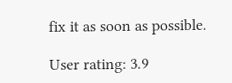fix it as soon as possible.

User rating: 3.9